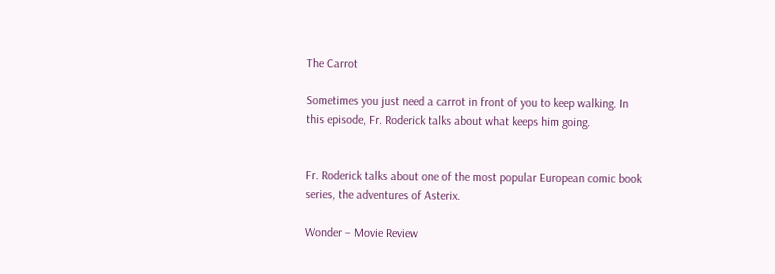The Carrot

Sometimes you just need a carrot in front of you to keep walking. In this episode, Fr. Roderick talks about what keeps him going.


Fr. Roderick talks about one of the most popular European comic book series, the adventures of Asterix.

Wonder – Movie Review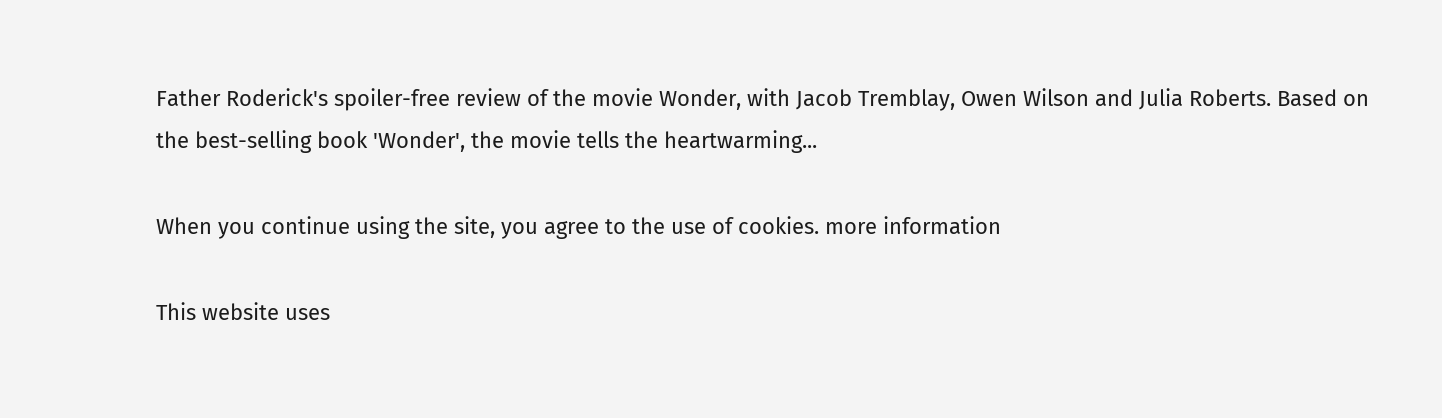Father Roderick's spoiler-free review of the movie Wonder, with Jacob Tremblay, Owen Wilson and Julia Roberts. Based on the best-selling book 'Wonder', the movie tells the heartwarming...

When you continue using the site, you agree to the use of cookies. more information

This website uses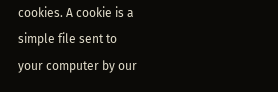cookies. A cookie is a simple file sent to your computer by our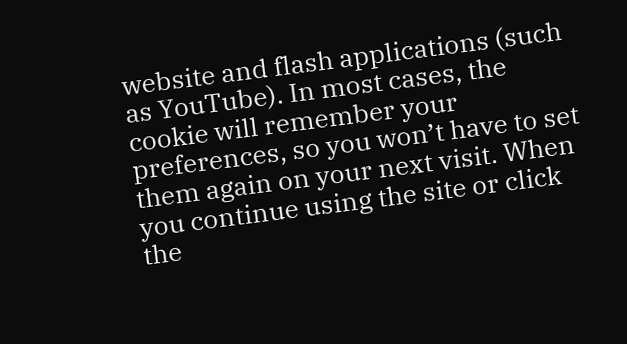website and flash applications (such as YouTube). In most cases, the cookie will remember your preferences, so you won’t have to set them again on your next visit. When you continue using the site or click the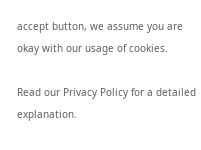accept button, we assume you are okay with our usage of cookies.

Read our Privacy Policy for a detailed explanation.